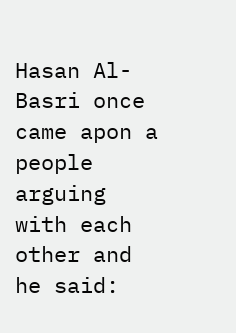Hasan Al-Basri once came apon a people arguing with each other and he said: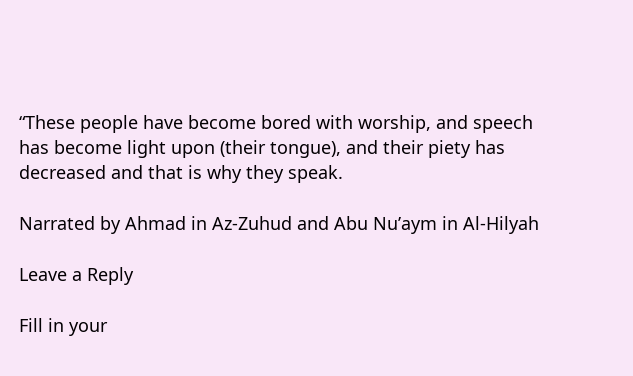“These people have become bored with worship, and speech has become light upon (their tongue), and their piety has decreased and that is why they speak.

Narrated by Ahmad in Az-Zuhud and Abu Nu’aym in Al-Hilyah

Leave a Reply

Fill in your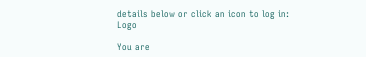details below or click an icon to log in: Logo

You are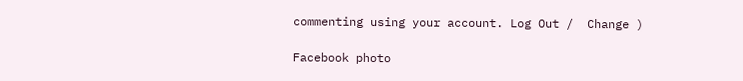commenting using your account. Log Out /  Change )

Facebook photo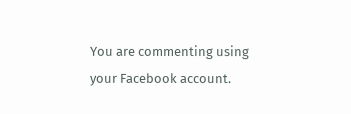You are commenting using your Facebook account.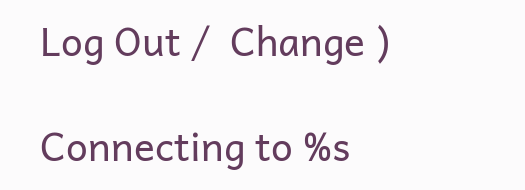Log Out /  Change )

Connecting to %s